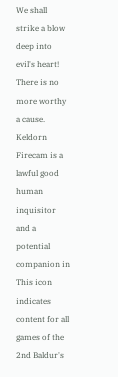We shall strike a blow deep into evil's heart! There is no more worthy a cause.
Keldorn Firecam is a lawful good human inquisitor and a potential companion in
This icon indicates content for all games of the 2nd Baldur's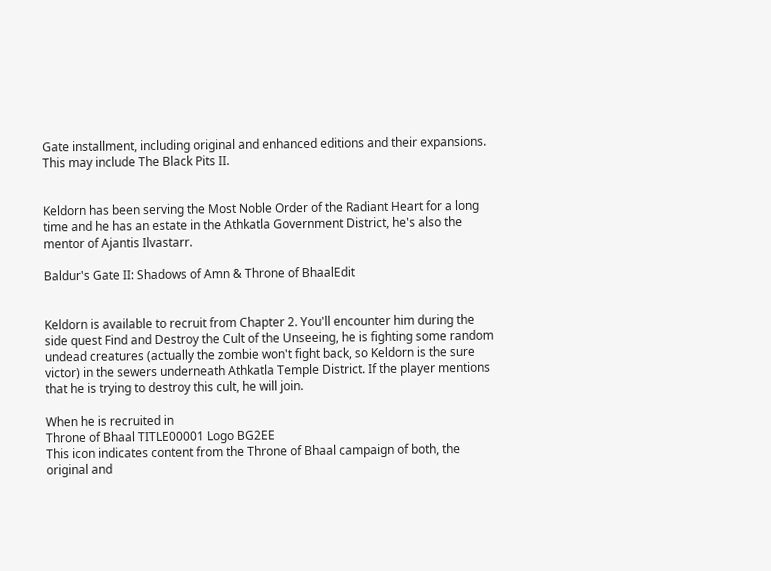Gate installment, including original and enhanced editions and their expansions. This may include The Black Pits II.


Keldorn has been serving the Most Noble Order of the Radiant Heart for a long time and he has an estate in the Athkatla Government District, he's also the mentor of Ajantis Ilvastarr.

Baldur's Gate II: Shadows of Amn & Throne of BhaalEdit


Keldorn is available to recruit from Chapter 2. You'll encounter him during the side quest Find and Destroy the Cult of the Unseeing, he is fighting some random undead creatures (actually the zombie won't fight back, so Keldorn is the sure victor) in the sewers underneath Athkatla Temple District. If the player mentions that he is trying to destroy this cult, he will join.

When he is recruited in
Throne of Bhaal TITLE00001 Logo BG2EE
This icon indicates content from the Throne of Bhaal campaign of both, the original and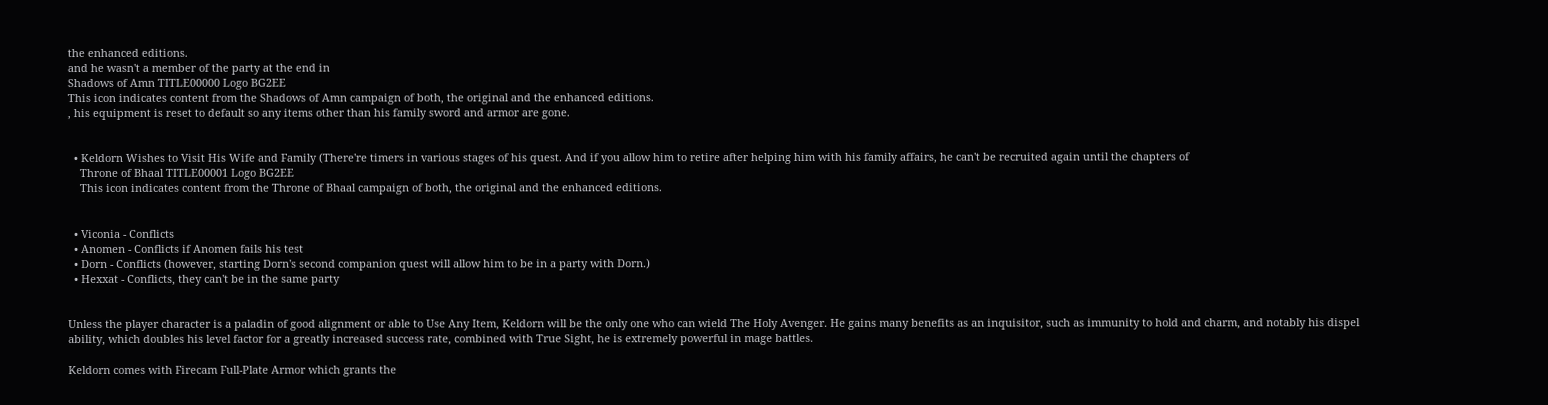the enhanced editions.
and he wasn't a member of the party at the end in
Shadows of Amn TITLE00000 Logo BG2EE
This icon indicates content from the Shadows of Amn campaign of both, the original and the enhanced editions.
, his equipment is reset to default so any items other than his family sword and armor are gone.


  • Keldorn Wishes to Visit His Wife and Family (There're timers in various stages of his quest. And if you allow him to retire after helping him with his family affairs, he can't be recruited again until the chapters of
    Throne of Bhaal TITLE00001 Logo BG2EE
    This icon indicates content from the Throne of Bhaal campaign of both, the original and the enhanced editions.


  • Viconia - Conflicts
  • Anomen - Conflicts if Anomen fails his test
  • Dorn - Conflicts (however, starting Dorn's second companion quest will allow him to be in a party with Dorn.)
  • Hexxat - Conflicts, they can't be in the same party


Unless the player character is a paladin of good alignment or able to Use Any Item, Keldorn will be the only one who can wield The Holy Avenger. He gains many benefits as an inquisitor, such as immunity to hold and charm, and notably his dispel ability, which doubles his level factor for a greatly increased success rate, combined with True Sight, he is extremely powerful in mage battles.

Keldorn comes with Firecam Full-Plate Armor which grants the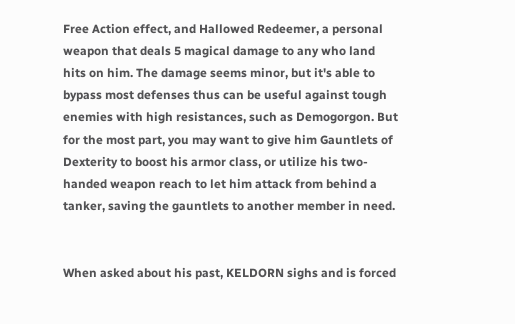Free Action effect, and Hallowed Redeemer, a personal weapon that deals 5 magical damage to any who land hits on him. The damage seems minor, but it's able to bypass most defenses thus can be useful against tough enemies with high resistances, such as Demogorgon. But for the most part, you may want to give him Gauntlets of Dexterity to boost his armor class, or utilize his two-handed weapon reach to let him attack from behind a tanker, saving the gauntlets to another member in need.


When asked about his past, KELDORN sighs and is forced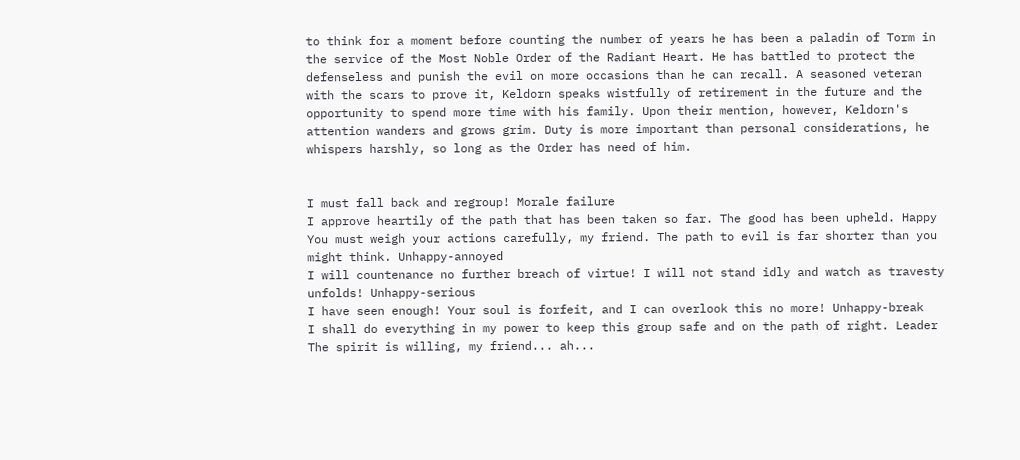to think for a moment before counting the number of years he has been a paladin of Torm in the service of the Most Noble Order of the Radiant Heart. He has battled to protect the defenseless and punish the evil on more occasions than he can recall. A seasoned veteran with the scars to prove it, Keldorn speaks wistfully of retirement in the future and the opportunity to spend more time with his family. Upon their mention, however, Keldorn's attention wanders and grows grim. Duty is more important than personal considerations, he whispers harshly, so long as the Order has need of him.


I must fall back and regroup! Morale failure
I approve heartily of the path that has been taken so far. The good has been upheld. Happy
You must weigh your actions carefully, my friend. The path to evil is far shorter than you might think. Unhappy-annoyed
I will countenance no further breach of virtue! I will not stand idly and watch as travesty unfolds! Unhappy-serious
I have seen enough! Your soul is forfeit, and I can overlook this no more! Unhappy-break
I shall do everything in my power to keep this group safe and on the path of right. Leader
The spirit is willing, my friend... ah...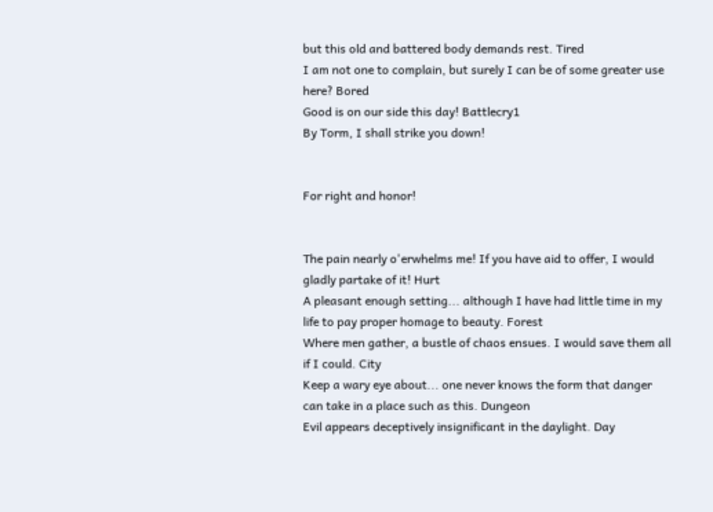but this old and battered body demands rest. Tired
I am not one to complain, but surely I can be of some greater use here? Bored
Good is on our side this day! Battlecry1
By Torm, I shall strike you down!


For right and honor!


The pain nearly o'erwhelms me! If you have aid to offer, I would gladly partake of it! Hurt
A pleasant enough setting... although I have had little time in my life to pay proper homage to beauty. Forest
Where men gather, a bustle of chaos ensues. I would save them all if I could. City
Keep a wary eye about... one never knows the form that danger can take in a place such as this. Dungeon
Evil appears deceptively insignificant in the daylight. Day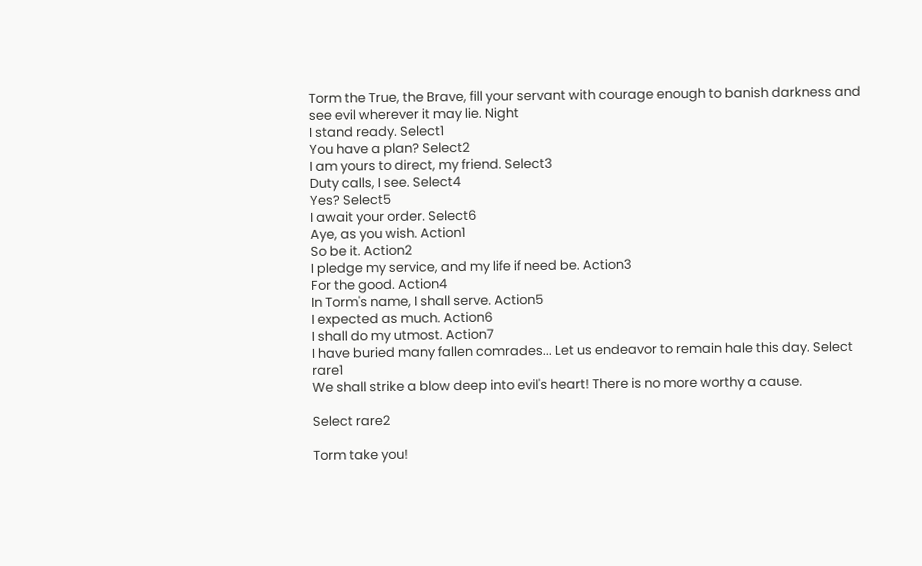Torm the True, the Brave, fill your servant with courage enough to banish darkness and see evil wherever it may lie. Night
I stand ready. Select1
You have a plan? Select2
I am yours to direct, my friend. Select3
Duty calls, I see. Select4
Yes? Select5
I await your order. Select6
Aye, as you wish. Action1
So be it. Action2
I pledge my service, and my life if need be. Action3
For the good. Action4
In Torm's name, I shall serve. Action5
I expected as much. Action6
I shall do my utmost. Action7
I have buried many fallen comrades... Let us endeavor to remain hale this day. Select rare1
We shall strike a blow deep into evil's heart! There is no more worthy a cause.

Select rare2

Torm take you!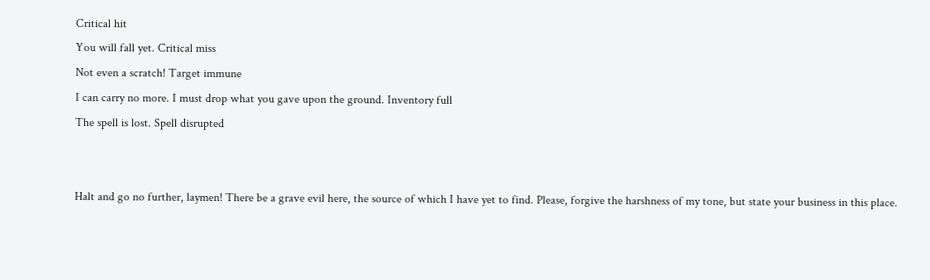Critical hit
You will fall yet. Critical miss
Not even a scratch! Target immune
I can carry no more. I must drop what you gave upon the ground. Inventory full
The spell is lost. Spell disrupted


Halt and go no further, laymen! There be a grave evil here, the source of which I have yet to find. Please, forgive the harshness of my tone, but state your business in this place.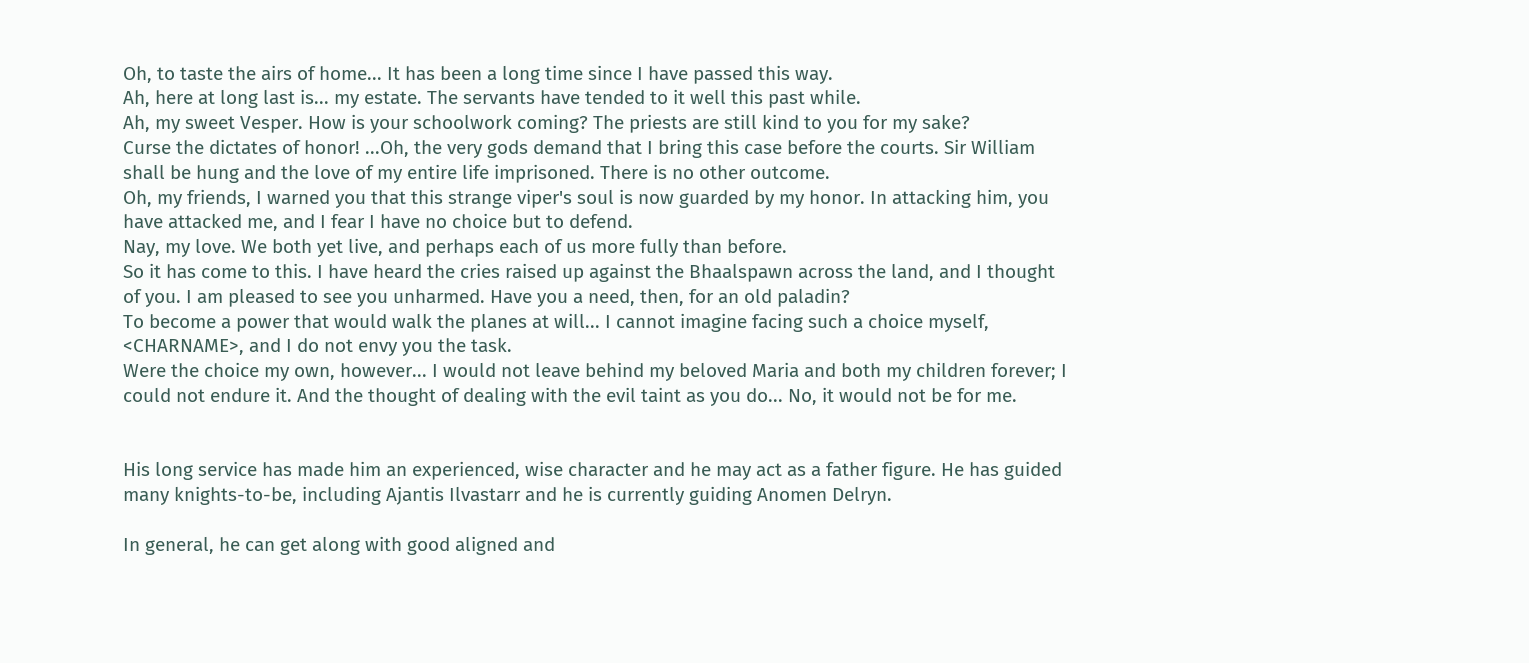Oh, to taste the airs of home... It has been a long time since I have passed this way.
Ah, here at long last is... my estate. The servants have tended to it well this past while.
Ah, my sweet Vesper. How is your schoolwork coming? The priests are still kind to you for my sake?
Curse the dictates of honor! ...Oh, the very gods demand that I bring this case before the courts. Sir William shall be hung and the love of my entire life imprisoned. There is no other outcome.
Oh, my friends, I warned you that this strange viper's soul is now guarded by my honor. In attacking him, you have attacked me, and I fear I have no choice but to defend.
Nay, my love. We both yet live, and perhaps each of us more fully than before.
So it has come to this. I have heard the cries raised up against the Bhaalspawn across the land, and I thought of you. I am pleased to see you unharmed. Have you a need, then, for an old paladin?
To become a power that would walk the planes at will... I cannot imagine facing such a choice myself, <CHARNAME>, and I do not envy you the task.
Were the choice my own, however... I would not leave behind my beloved Maria and both my children forever; I could not endure it. And the thought of dealing with the evil taint as you do... No, it would not be for me.


His long service has made him an experienced, wise character and he may act as a father figure. He has guided many knights-to-be, including Ajantis Ilvastarr and he is currently guiding Anomen Delryn.

In general, he can get along with good aligned and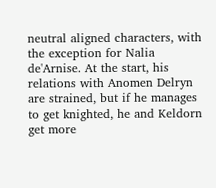neutral aligned characters, with the exception for Nalia de'Arnise. At the start, his relations with Anomen Delryn are strained, but if he manages to get knighted, he and Keldorn get more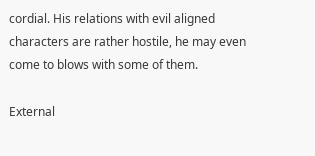cordial. His relations with evil aligned characters are rather hostile, he may even come to blows with some of them.

External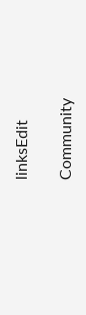linksEdit

Community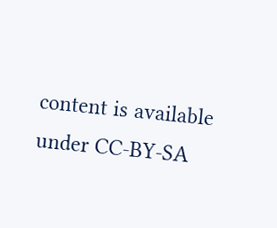content is available under CC-BY-SA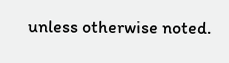unless otherwise noted.